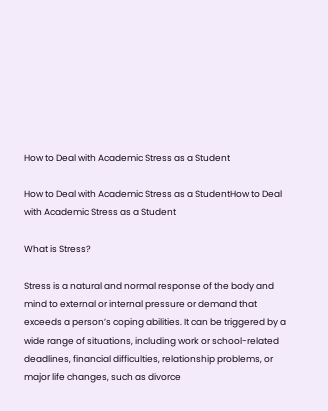How to Deal with Academic Stress as a Student

How to Deal with Academic Stress as a StudentHow to Deal with Academic Stress as a Student

What is Stress?

Stress is a natural and normal response of the body and mind to external or internal pressure or demand that exceeds a person’s coping abilities. It can be triggered by a wide range of situations, including work or school-related deadlines, financial difficulties, relationship problems, or major life changes, such as divorce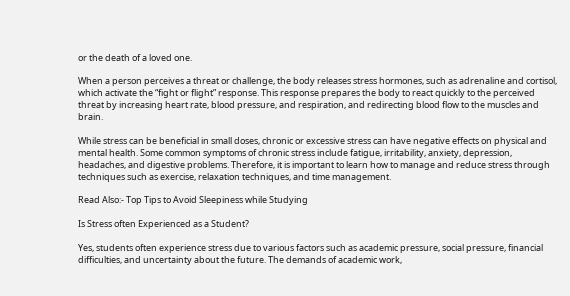or the death of a loved one.

When a person perceives a threat or challenge, the body releases stress hormones, such as adrenaline and cortisol, which activate the “fight or flight” response. This response prepares the body to react quickly to the perceived threat by increasing heart rate, blood pressure, and respiration, and redirecting blood flow to the muscles and brain.

While stress can be beneficial in small doses, chronic or excessive stress can have negative effects on physical and mental health. Some common symptoms of chronic stress include fatigue, irritability, anxiety, depression, headaches, and digestive problems. Therefore, it is important to learn how to manage and reduce stress through techniques such as exercise, relaxation techniques, and time management.

Read Also:- Top Tips to Avoid Sleepiness while Studying

Is Stress often Experienced as a Student?

Yes, students often experience stress due to various factors such as academic pressure, social pressure, financial difficulties, and uncertainty about the future. The demands of academic work,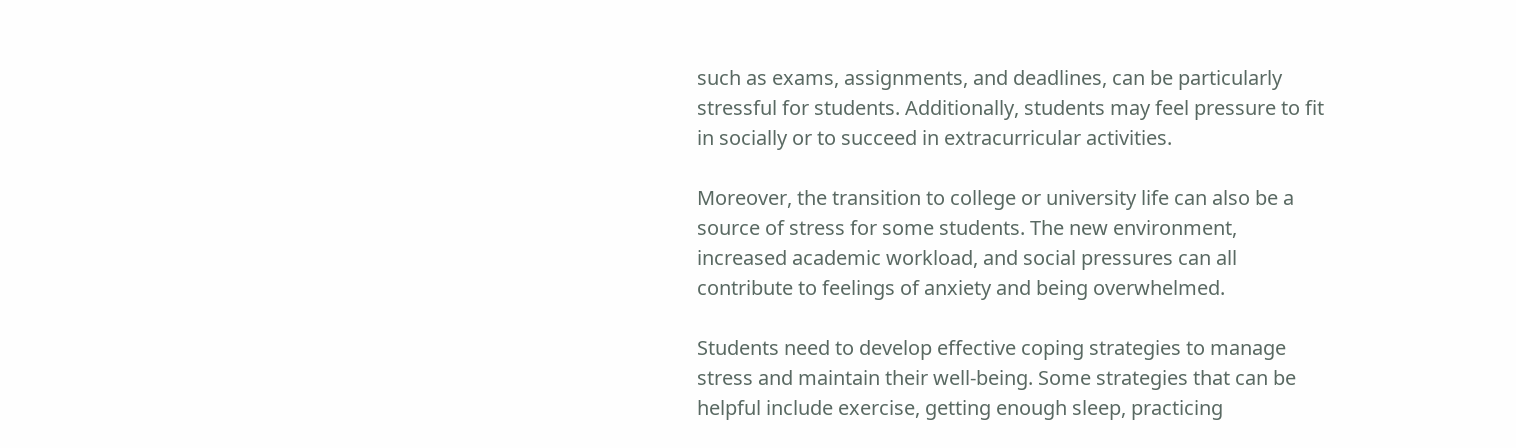such as exams, assignments, and deadlines, can be particularly stressful for students. Additionally, students may feel pressure to fit in socially or to succeed in extracurricular activities.

Moreover, the transition to college or university life can also be a source of stress for some students. The new environment, increased academic workload, and social pressures can all contribute to feelings of anxiety and being overwhelmed.

Students need to develop effective coping strategies to manage stress and maintain their well-being. Some strategies that can be helpful include exercise, getting enough sleep, practicing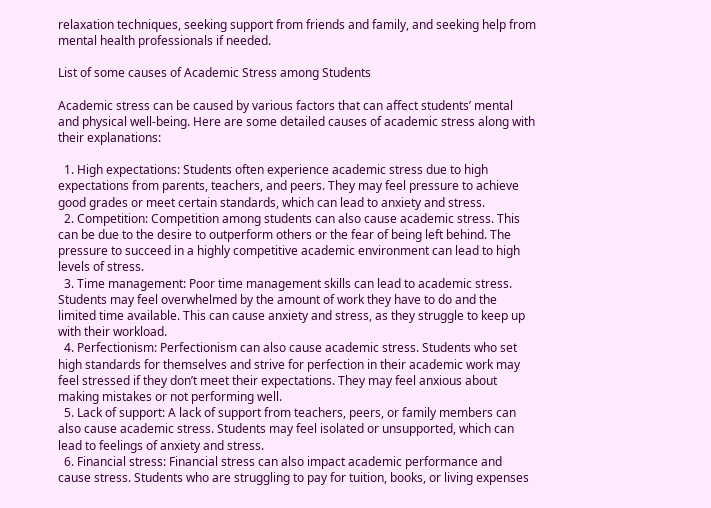relaxation techniques, seeking support from friends and family, and seeking help from mental health professionals if needed.

List of some causes of Academic Stress among Students

Academic stress can be caused by various factors that can affect students’ mental and physical well-being. Here are some detailed causes of academic stress along with their explanations:

  1. High expectations: Students often experience academic stress due to high expectations from parents, teachers, and peers. They may feel pressure to achieve good grades or meet certain standards, which can lead to anxiety and stress.
  2. Competition: Competition among students can also cause academic stress. This can be due to the desire to outperform others or the fear of being left behind. The pressure to succeed in a highly competitive academic environment can lead to high levels of stress.
  3. Time management: Poor time management skills can lead to academic stress. Students may feel overwhelmed by the amount of work they have to do and the limited time available. This can cause anxiety and stress, as they struggle to keep up with their workload.
  4. Perfectionism: Perfectionism can also cause academic stress. Students who set high standards for themselves and strive for perfection in their academic work may feel stressed if they don’t meet their expectations. They may feel anxious about making mistakes or not performing well.
  5. Lack of support: A lack of support from teachers, peers, or family members can also cause academic stress. Students may feel isolated or unsupported, which can lead to feelings of anxiety and stress.
  6. Financial stress: Financial stress can also impact academic performance and cause stress. Students who are struggling to pay for tuition, books, or living expenses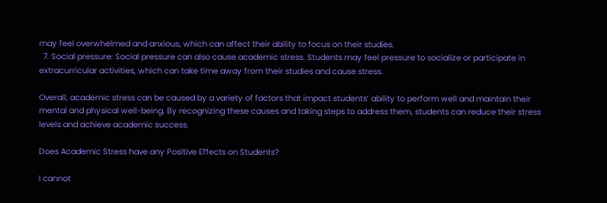may feel overwhelmed and anxious, which can affect their ability to focus on their studies.
  7. Social pressure: Social pressure can also cause academic stress. Students may feel pressure to socialize or participate in extracurricular activities, which can take time away from their studies and cause stress.

Overall, academic stress can be caused by a variety of factors that impact students’ ability to perform well and maintain their mental and physical well-being. By recognizing these causes and taking steps to address them, students can reduce their stress levels and achieve academic success.

Does Academic Stress have any Positive Effects on Students?

I cannot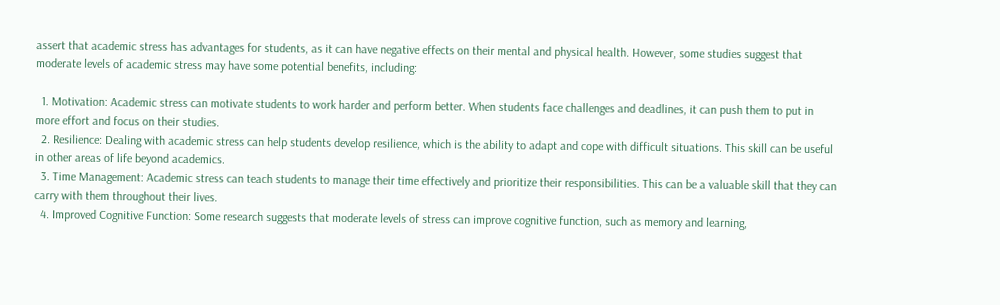assert that academic stress has advantages for students, as it can have negative effects on their mental and physical health. However, some studies suggest that moderate levels of academic stress may have some potential benefits, including:

  1. Motivation: Academic stress can motivate students to work harder and perform better. When students face challenges and deadlines, it can push them to put in more effort and focus on their studies.
  2. Resilience: Dealing with academic stress can help students develop resilience, which is the ability to adapt and cope with difficult situations. This skill can be useful in other areas of life beyond academics.
  3. Time Management: Academic stress can teach students to manage their time effectively and prioritize their responsibilities. This can be a valuable skill that they can carry with them throughout their lives.
  4. Improved Cognitive Function: Some research suggests that moderate levels of stress can improve cognitive function, such as memory and learning,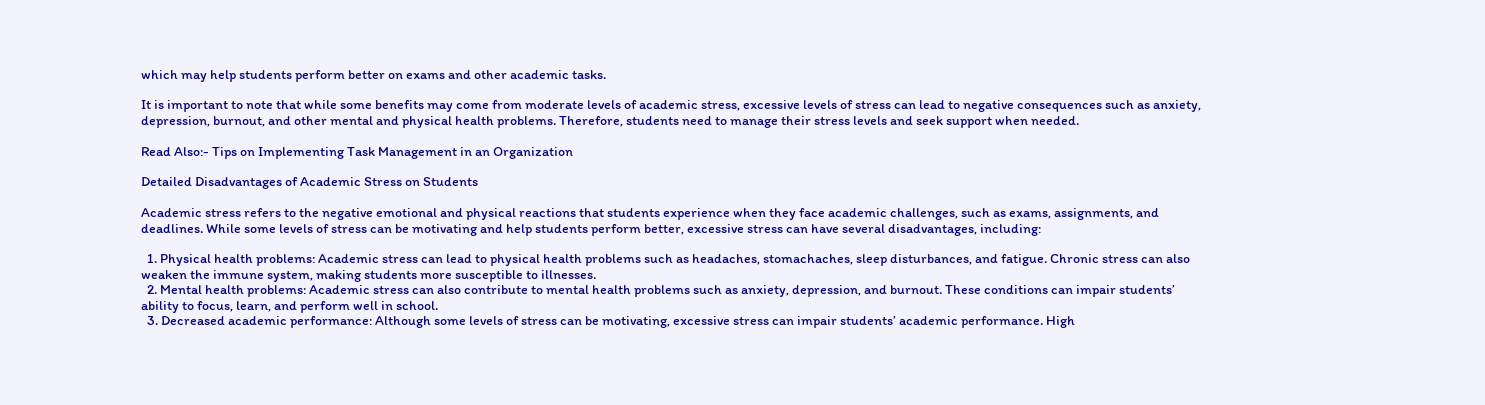which may help students perform better on exams and other academic tasks.

It is important to note that while some benefits may come from moderate levels of academic stress, excessive levels of stress can lead to negative consequences such as anxiety, depression, burnout, and other mental and physical health problems. Therefore, students need to manage their stress levels and seek support when needed.

Read Also:- Tips on Implementing Task Management in an Organization

Detailed Disadvantages of Academic Stress on Students

Academic stress refers to the negative emotional and physical reactions that students experience when they face academic challenges, such as exams, assignments, and deadlines. While some levels of stress can be motivating and help students perform better, excessive stress can have several disadvantages, including:

  1. Physical health problems: Academic stress can lead to physical health problems such as headaches, stomachaches, sleep disturbances, and fatigue. Chronic stress can also weaken the immune system, making students more susceptible to illnesses.
  2. Mental health problems: Academic stress can also contribute to mental health problems such as anxiety, depression, and burnout. These conditions can impair students’ ability to focus, learn, and perform well in school.
  3. Decreased academic performance: Although some levels of stress can be motivating, excessive stress can impair students’ academic performance. High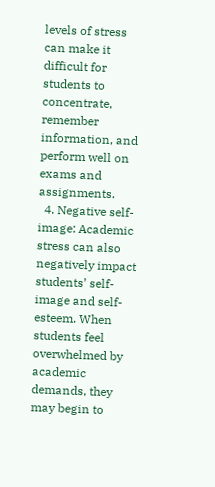levels of stress can make it difficult for students to concentrate, remember information, and perform well on exams and assignments.
  4. Negative self-image: Academic stress can also negatively impact students’ self-image and self-esteem. When students feel overwhelmed by academic demands, they may begin to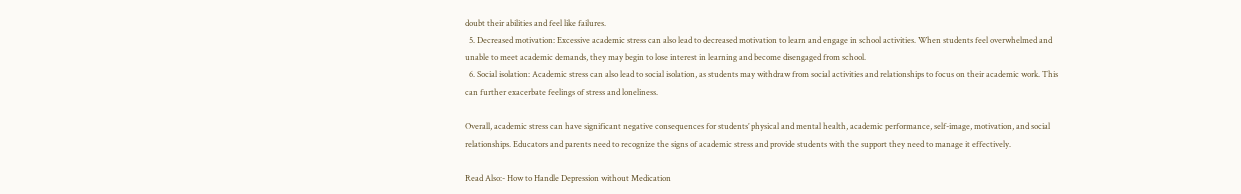doubt their abilities and feel like failures.
  5. Decreased motivation: Excessive academic stress can also lead to decreased motivation to learn and engage in school activities. When students feel overwhelmed and unable to meet academic demands, they may begin to lose interest in learning and become disengaged from school.
  6. Social isolation: Academic stress can also lead to social isolation, as students may withdraw from social activities and relationships to focus on their academic work. This can further exacerbate feelings of stress and loneliness.

Overall, academic stress can have significant negative consequences for students’ physical and mental health, academic performance, self-image, motivation, and social relationships. Educators and parents need to recognize the signs of academic stress and provide students with the support they need to manage it effectively.

Read Also:- How to Handle Depression without Medication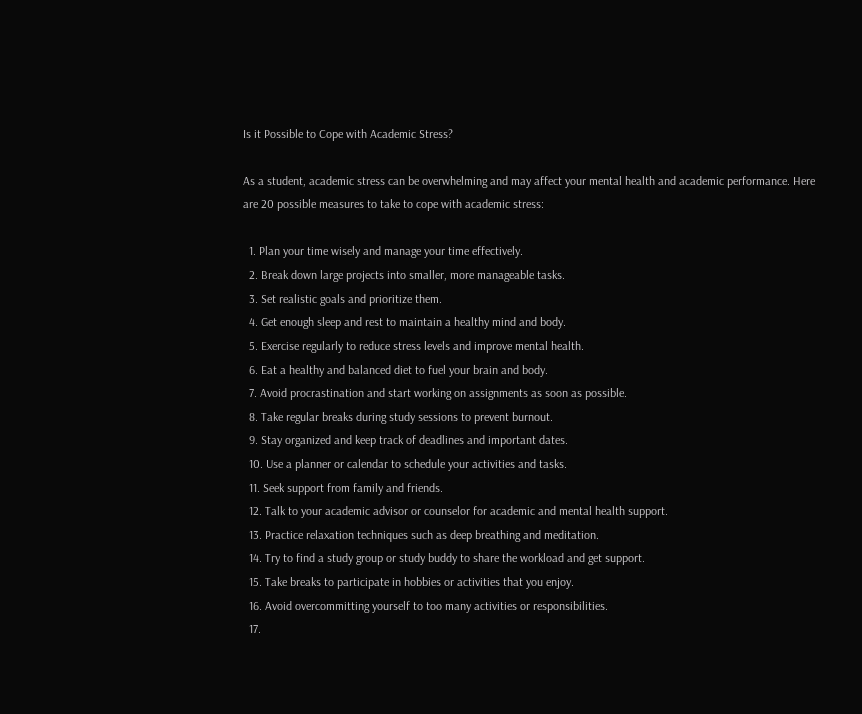Is it Possible to Cope with Academic Stress?

As a student, academic stress can be overwhelming and may affect your mental health and academic performance. Here are 20 possible measures to take to cope with academic stress:

  1. Plan your time wisely and manage your time effectively.
  2. Break down large projects into smaller, more manageable tasks.
  3. Set realistic goals and prioritize them.
  4. Get enough sleep and rest to maintain a healthy mind and body.
  5. Exercise regularly to reduce stress levels and improve mental health.
  6. Eat a healthy and balanced diet to fuel your brain and body.
  7. Avoid procrastination and start working on assignments as soon as possible.
  8. Take regular breaks during study sessions to prevent burnout.
  9. Stay organized and keep track of deadlines and important dates.
  10. Use a planner or calendar to schedule your activities and tasks.
  11. Seek support from family and friends.
  12. Talk to your academic advisor or counselor for academic and mental health support.
  13. Practice relaxation techniques such as deep breathing and meditation.
  14. Try to find a study group or study buddy to share the workload and get support.
  15. Take breaks to participate in hobbies or activities that you enjoy.
  16. Avoid overcommitting yourself to too many activities or responsibilities.
  17.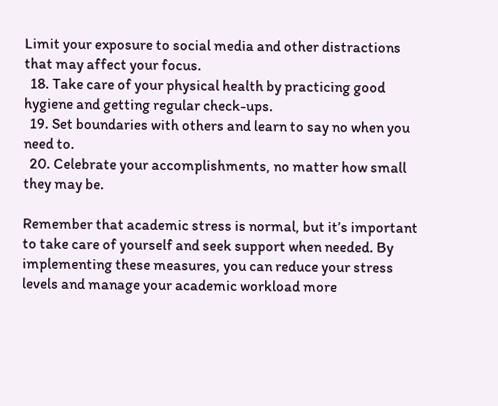Limit your exposure to social media and other distractions that may affect your focus.
  18. Take care of your physical health by practicing good hygiene and getting regular check-ups.
  19. Set boundaries with others and learn to say no when you need to.
  20. Celebrate your accomplishments, no matter how small they may be.

Remember that academic stress is normal, but it’s important to take care of yourself and seek support when needed. By implementing these measures, you can reduce your stress levels and manage your academic workload more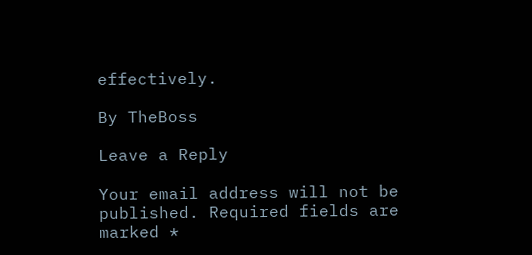effectively.

By TheBoss

Leave a Reply

Your email address will not be published. Required fields are marked *